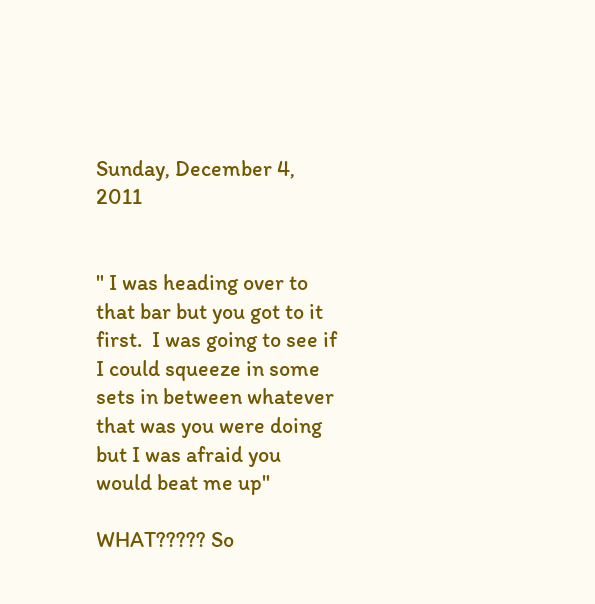Sunday, December 4, 2011


" I was heading over to that bar but you got to it first.  I was going to see if I could squeeze in some sets in between whatever that was you were doing but I was afraid you would beat me up"

WHAT????? So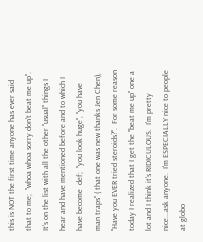this is NOT the first time anyone has ever said that to me;  "whoa whoa sorry don't beat me up".  It's on the list with all the other "usual" things I hear and have mentioned before and to which I have become  def;  "you look huge", "you have man traps" ( that one was new thanks Jen Chen), "Have you EVER tried steroids?".  For some reason today I realized that I get the "beat me up" one a lot and I think it's RIDICULOUS.  I'm pretty nice...ask anyone.  I'm ESPECIALLY nice to people at globo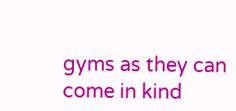gyms as they can come in kind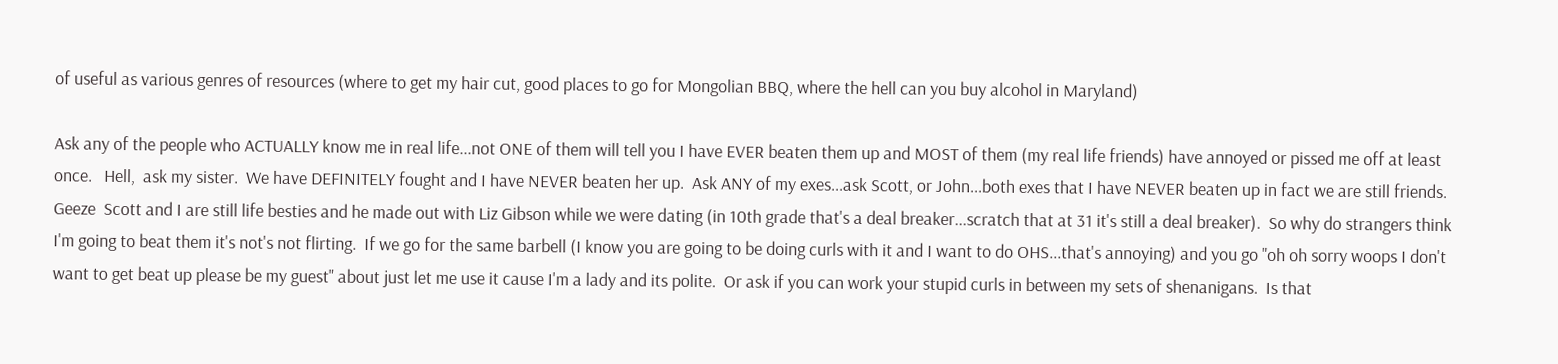of useful as various genres of resources (where to get my hair cut, good places to go for Mongolian BBQ, where the hell can you buy alcohol in Maryland)

Ask any of the people who ACTUALLY know me in real life...not ONE of them will tell you I have EVER beaten them up and MOST of them (my real life friends) have annoyed or pissed me off at least once.   Hell,  ask my sister.  We have DEFINITELY fought and I have NEVER beaten her up.  Ask ANY of my exes...ask Scott, or John...both exes that I have NEVER beaten up in fact we are still friends.  Geeze  Scott and I are still life besties and he made out with Liz Gibson while we were dating (in 10th grade that's a deal breaker...scratch that at 31 it's still a deal breaker).  So why do strangers think I'm going to beat them it's not's not flirting.  If we go for the same barbell (I know you are going to be doing curls with it and I want to do OHS...that's annoying) and you go "oh oh sorry woops I don't want to get beat up please be my guest" about just let me use it cause I'm a lady and its polite.  Or ask if you can work your stupid curls in between my sets of shenanigans.  Is that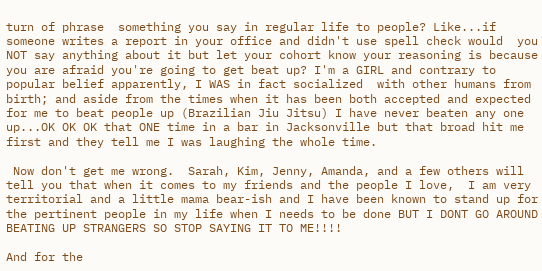turn of phrase  something you say in regular life to people? Like...if someone writes a report in your office and didn't use spell check would  you NOT say anything about it but let your cohort know your reasoning is because you are afraid you're going to get beat up? I'm a GIRL and contrary to popular belief apparently, I WAS in fact socialized  with other humans from birth; and aside from the times when it has been both accepted and expected for me to beat people up (Brazilian Jiu Jitsu) I have never beaten any one up...OK OK OK that ONE time in a bar in Jacksonville but that broad hit me first and they tell me I was laughing the whole time.

 Now don't get me wrong.  Sarah, Kim, Jenny, Amanda, and a few others will tell you that when it comes to my friends and the people I love,  I am very territorial and a little mama bear-ish and I have been known to stand up for the pertinent people in my life when I needs to be done BUT I DONT GO AROUND BEATING UP STRANGERS SO STOP SAYING IT TO ME!!!!

And for the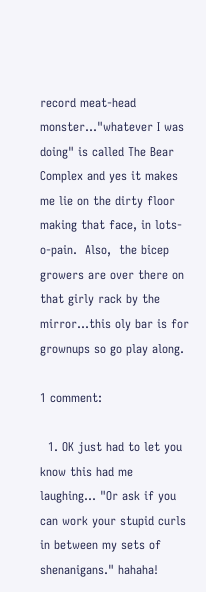record meat-head monster..."whatever I was doing" is called The Bear Complex and yes it makes me lie on the dirty floor  making that face, in lots-o-pain.  Also,  the bicep growers are over there on that girly rack by the mirror...this oly bar is for grownups so go play along.

1 comment:

  1. OK just had to let you know this had me laughing... "Or ask if you can work your stupid curls in between my sets of shenanigans." hahaha!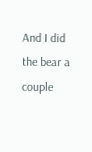And I did the bear a couple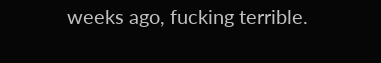weeks ago, fucking terrible.